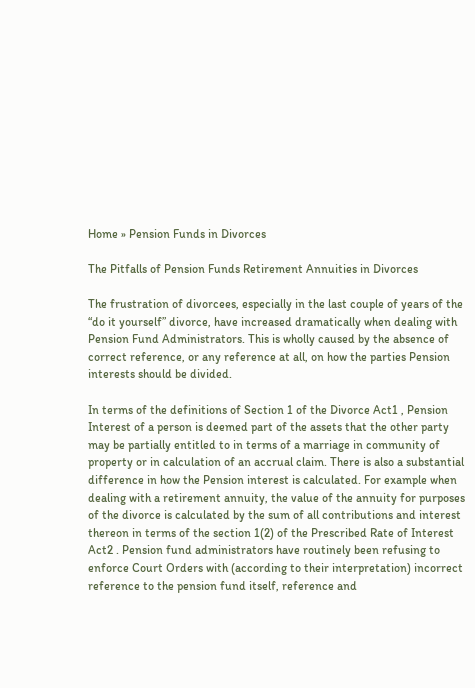Home » Pension Funds in Divorces

The Pitfalls of Pension Funds Retirement Annuities in Divorces

The frustration of divorcees, especially in the last couple of years of the “do it yourself” divorce, have increased dramatically when dealing with Pension Fund Administrators. This is wholly caused by the absence of correct reference, or any reference at all, on how the parties Pension interests should be divided.

In terms of the definitions of Section 1 of the Divorce Act1 , Pension Interest of a person is deemed part of the assets that the other party may be partially entitled to in terms of a marriage in community of property or in calculation of an accrual claim. There is also a substantial difference in how the Pension interest is calculated. For example when dealing with a retirement annuity, the value of the annuity for purposes of the divorce is calculated by the sum of all contributions and interest thereon in terms of the section 1(2) of the Prescribed Rate of Interest Act2 . Pension fund administrators have routinely been refusing to enforce Court Orders with (according to their interpretation) incorrect reference to the pension fund itself, reference and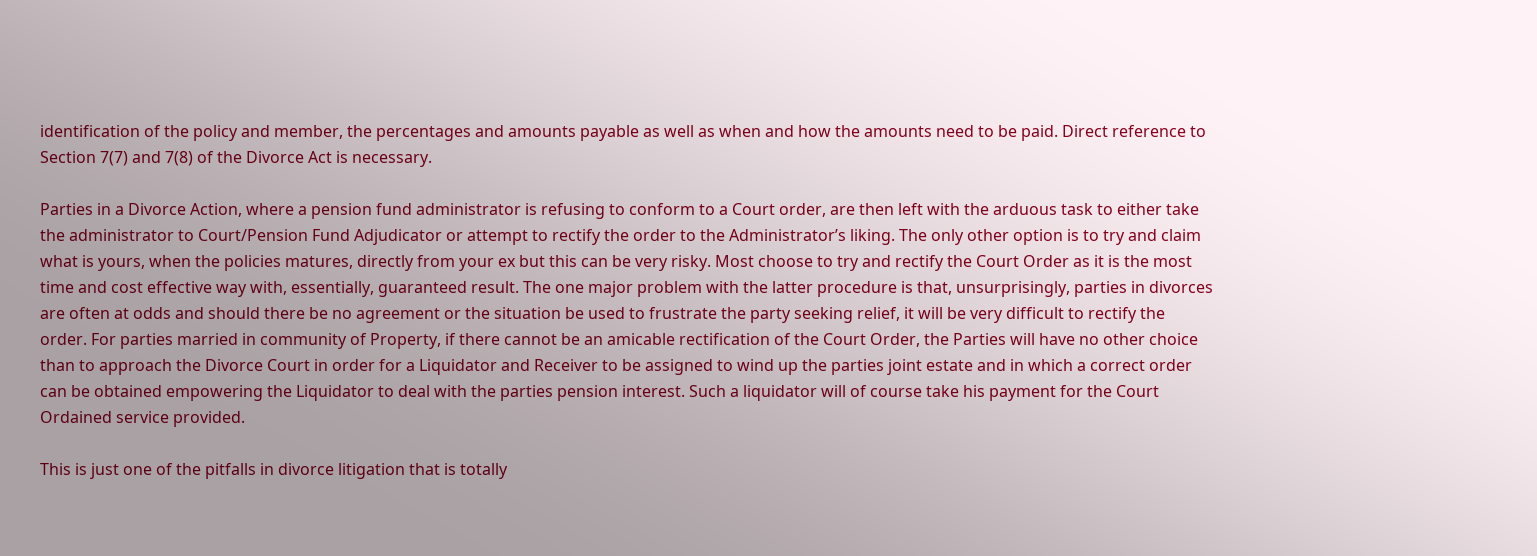identification of the policy and member, the percentages and amounts payable as well as when and how the amounts need to be paid. Direct reference to Section 7(7) and 7(8) of the Divorce Act is necessary.

Parties in a Divorce Action, where a pension fund administrator is refusing to conform to a Court order, are then left with the arduous task to either take the administrator to Court/Pension Fund Adjudicator or attempt to rectify the order to the Administrator’s liking. The only other option is to try and claim what is yours, when the policies matures, directly from your ex but this can be very risky. Most choose to try and rectify the Court Order as it is the most time and cost effective way with, essentially, guaranteed result. The one major problem with the latter procedure is that, unsurprisingly, parties in divorces are often at odds and should there be no agreement or the situation be used to frustrate the party seeking relief, it will be very difficult to rectify the order. For parties married in community of Property, if there cannot be an amicable rectification of the Court Order, the Parties will have no other choice than to approach the Divorce Court in order for a Liquidator and Receiver to be assigned to wind up the parties joint estate and in which a correct order can be obtained empowering the Liquidator to deal with the parties pension interest. Such a liquidator will of course take his payment for the Court Ordained service provided.

This is just one of the pitfalls in divorce litigation that is totally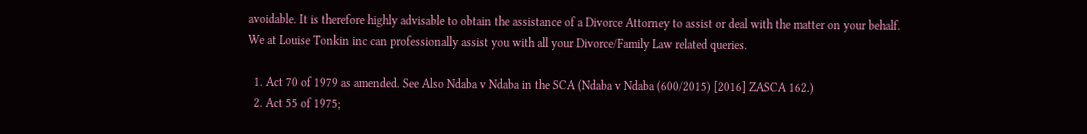avoidable. It is therefore highly advisable to obtain the assistance of a Divorce Attorney to assist or deal with the matter on your behalf. We at Louise Tonkin inc can professionally assist you with all your Divorce/Family Law related queries.

  1. Act 70 of 1979 as amended. See Also Ndaba v Ndaba in the SCA (Ndaba v Ndaba (600/2015) [2016] ZASCA 162.)
  2. Act 55 of 1975;